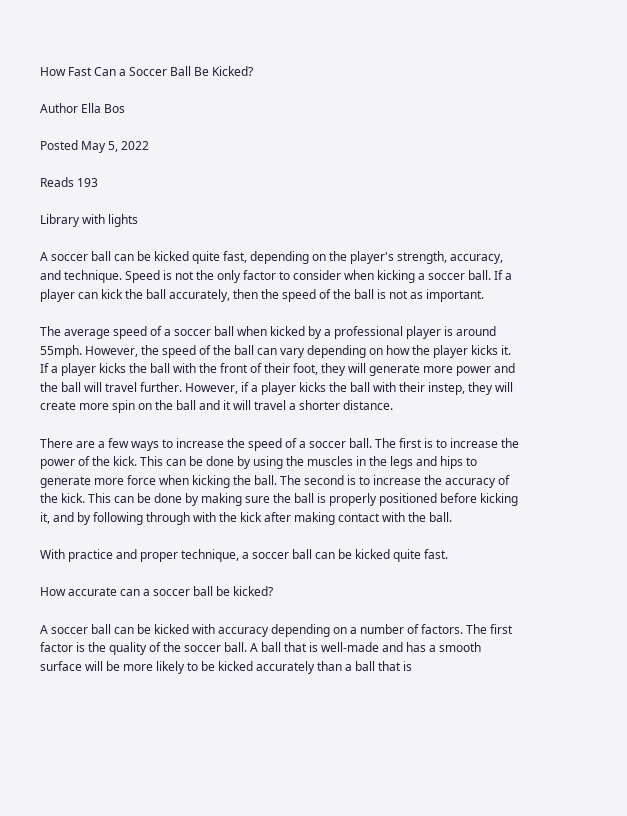How Fast Can a Soccer Ball Be Kicked?

Author Ella Bos

Posted May 5, 2022

Reads 193

Library with lights

A soccer ball can be kicked quite fast, depending on the player's strength, accuracy, and technique. Speed is not the only factor to consider when kicking a soccer ball. If a player can kick the ball accurately, then the speed of the ball is not as important.

The average speed of a soccer ball when kicked by a professional player is around 55mph. However, the speed of the ball can vary depending on how the player kicks it. If a player kicks the ball with the front of their foot, they will generate more power and the ball will travel further. However, if a player kicks the ball with their instep, they will create more spin on the ball and it will travel a shorter distance.

There are a few ways to increase the speed of a soccer ball. The first is to increase the power of the kick. This can be done by using the muscles in the legs and hips to generate more force when kicking the ball. The second is to increase the accuracy of the kick. This can be done by making sure the ball is properly positioned before kicking it, and by following through with the kick after making contact with the ball.

With practice and proper technique, a soccer ball can be kicked quite fast.

How accurate can a soccer ball be kicked?

A soccer ball can be kicked with accuracy depending on a number of factors. The first factor is the quality of the soccer ball. A ball that is well-made and has a smooth surface will be more likely to be kicked accurately than a ball that is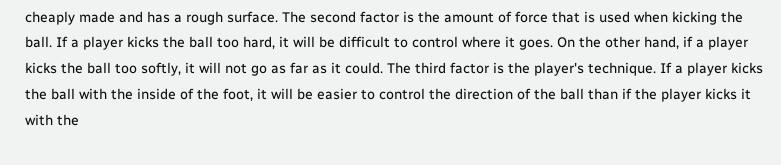cheaply made and has a rough surface. The second factor is the amount of force that is used when kicking the ball. If a player kicks the ball too hard, it will be difficult to control where it goes. On the other hand, if a player kicks the ball too softly, it will not go as far as it could. The third factor is the player's technique. If a player kicks the ball with the inside of the foot, it will be easier to control the direction of the ball than if the player kicks it with the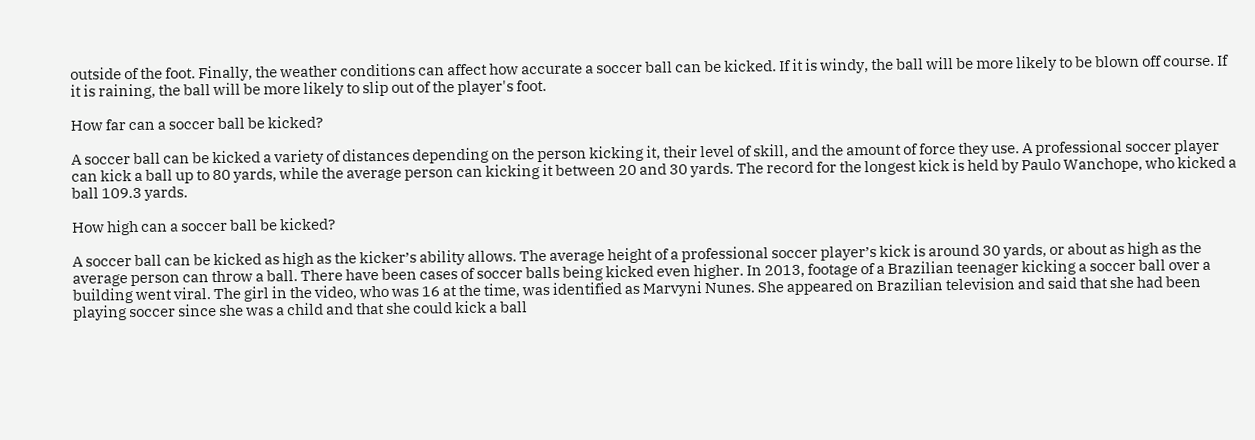outside of the foot. Finally, the weather conditions can affect how accurate a soccer ball can be kicked. If it is windy, the ball will be more likely to be blown off course. If it is raining, the ball will be more likely to slip out of the player's foot.

How far can a soccer ball be kicked?

A soccer ball can be kicked a variety of distances depending on the person kicking it, their level of skill, and the amount of force they use. A professional soccer player can kick a ball up to 80 yards, while the average person can kicking it between 20 and 30 yards. The record for the longest kick is held by Paulo Wanchope, who kicked a ball 109.3 yards.

How high can a soccer ball be kicked?

A soccer ball can be kicked as high as the kicker’s ability allows. The average height of a professional soccer player’s kick is around 30 yards, or about as high as the average person can throw a ball. There have been cases of soccer balls being kicked even higher. In 2013, footage of a Brazilian teenager kicking a soccer ball over a building went viral. The girl in the video, who was 16 at the time, was identified as Marvyni Nunes. She appeared on Brazilian television and said that she had been playing soccer since she was a child and that she could kick a ball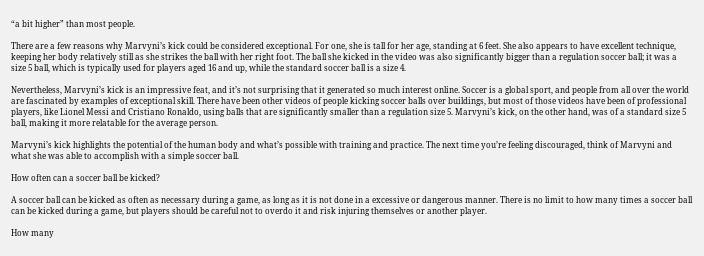“a bit higher” than most people.

There are a few reasons why Marvyni’s kick could be considered exceptional. For one, she is tall for her age, standing at 6 feet. She also appears to have excellent technique, keeping her body relatively still as she strikes the ball with her right foot. The ball she kicked in the video was also significantly bigger than a regulation soccer ball; it was a size 5 ball, which is typically used for players aged 16 and up, while the standard soccer ball is a size 4.

Nevertheless, Marvyni’s kick is an impressive feat, and it’s not surprising that it generated so much interest online. Soccer is a global sport, and people from all over the world are fascinated by examples of exceptional skill. There have been other videos of people kicking soccer balls over buildings, but most of those videos have been of professional players, like Lionel Messi and Cristiano Ronaldo, using balls that are significantly smaller than a regulation size 5. Marvyni’s kick, on the other hand, was of a standard size 5 ball, making it more relatable for the average person.

Marvyni’s kick highlights the potential of the human body and what’s possible with training and practice. The next time you’re feeling discouraged, think of Marvyni and what she was able to accomplish with a simple soccer ball.

How often can a soccer ball be kicked?

A soccer ball can be kicked as often as necessary during a game, as long as it is not done in a excessive or dangerous manner. There is no limit to how many times a soccer ball can be kicked during a game, but players should be careful not to overdo it and risk injuring themselves or another player.

How many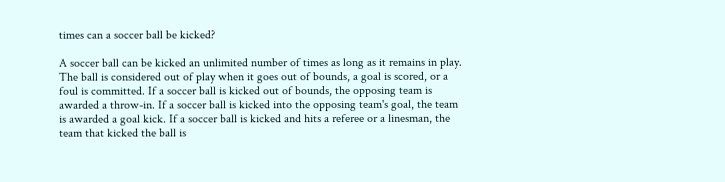times can a soccer ball be kicked?

A soccer ball can be kicked an unlimited number of times as long as it remains in play. The ball is considered out of play when it goes out of bounds, a goal is scored, or a foul is committed. If a soccer ball is kicked out of bounds, the opposing team is awarded a throw-in. If a soccer ball is kicked into the opposing team's goal, the team is awarded a goal kick. If a soccer ball is kicked and hits a referee or a linesman, the team that kicked the ball is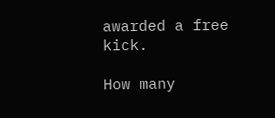awarded a free kick.

How many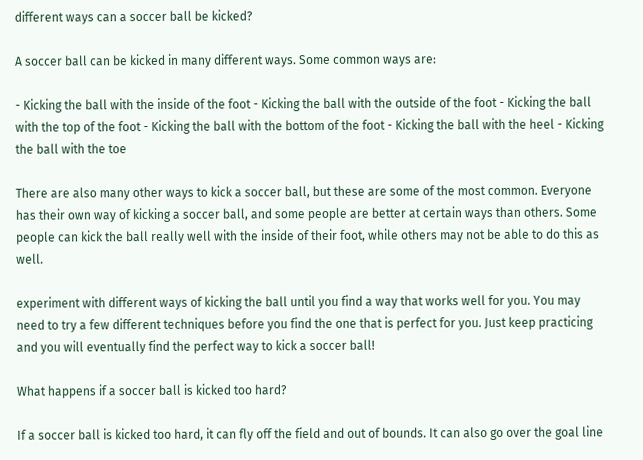different ways can a soccer ball be kicked?

A soccer ball can be kicked in many different ways. Some common ways are:

- Kicking the ball with the inside of the foot - Kicking the ball with the outside of the foot - Kicking the ball with the top of the foot - Kicking the ball with the bottom of the foot - Kicking the ball with the heel - Kicking the ball with the toe

There are also many other ways to kick a soccer ball, but these are some of the most common. Everyone has their own way of kicking a soccer ball, and some people are better at certain ways than others. Some people can kick the ball really well with the inside of their foot, while others may not be able to do this as well.

experiment with different ways of kicking the ball until you find a way that works well for you. You may need to try a few different techniques before you find the one that is perfect for you. Just keep practicing and you will eventually find the perfect way to kick a soccer ball!

What happens if a soccer ball is kicked too hard?

If a soccer ball is kicked too hard, it can fly off the field and out of bounds. It can also go over the goal line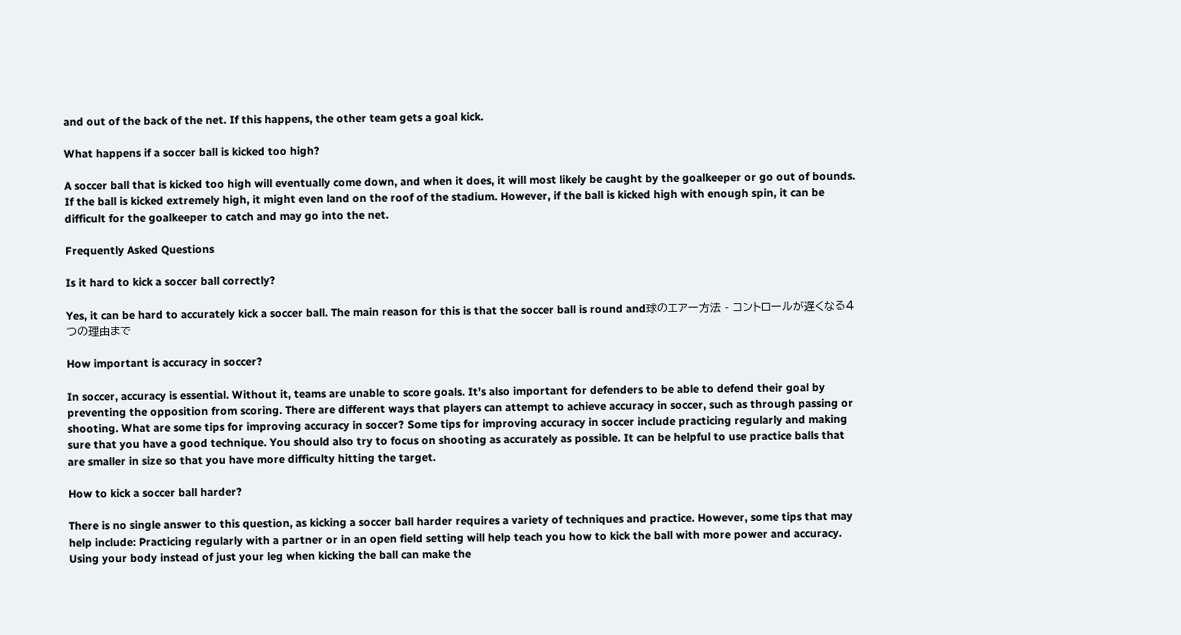and out of the back of the net. If this happens, the other team gets a goal kick.

What happens if a soccer ball is kicked too high?

A soccer ball that is kicked too high will eventually come down, and when it does, it will most likely be caught by the goalkeeper or go out of bounds. If the ball is kicked extremely high, it might even land on the roof of the stadium. However, if the ball is kicked high with enough spin, it can be difficult for the goalkeeper to catch and may go into the net.

Frequently Asked Questions

Is it hard to kick a soccer ball correctly?

Yes, it can be hard to accurately kick a soccer ball. The main reason for this is that the soccer ball is round and球のエアー方法 - コントロールが遅くなる4つの理由まで

How important is accuracy in soccer?

In soccer, accuracy is essential. Without it, teams are unable to score goals. It’s also important for defenders to be able to defend their goal by preventing the opposition from scoring. There are different ways that players can attempt to achieve accuracy in soccer, such as through passing or shooting. What are some tips for improving accuracy in soccer? Some tips for improving accuracy in soccer include practicing regularly and making sure that you have a good technique. You should also try to focus on shooting as accurately as possible. It can be helpful to use practice balls that are smaller in size so that you have more difficulty hitting the target.

How to kick a soccer ball harder?

There is no single answer to this question, as kicking a soccer ball harder requires a variety of techniques and practice. However, some tips that may help include: Practicing regularly with a partner or in an open field setting will help teach you how to kick the ball with more power and accuracy. Using your body instead of just your leg when kicking the ball can make the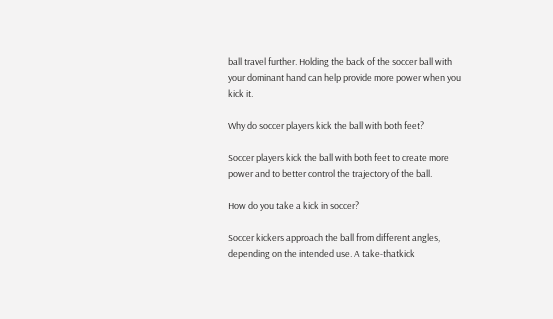ball travel further. Holding the back of the soccer ball with your dominant hand can help provide more power when you kick it.

Why do soccer players kick the ball with both feet?

Soccer players kick the ball with both feet to create more power and to better control the trajectory of the ball.

How do you take a kick in soccer?

Soccer kickers approach the ball from different angles, depending on the intended use. A take-thatkick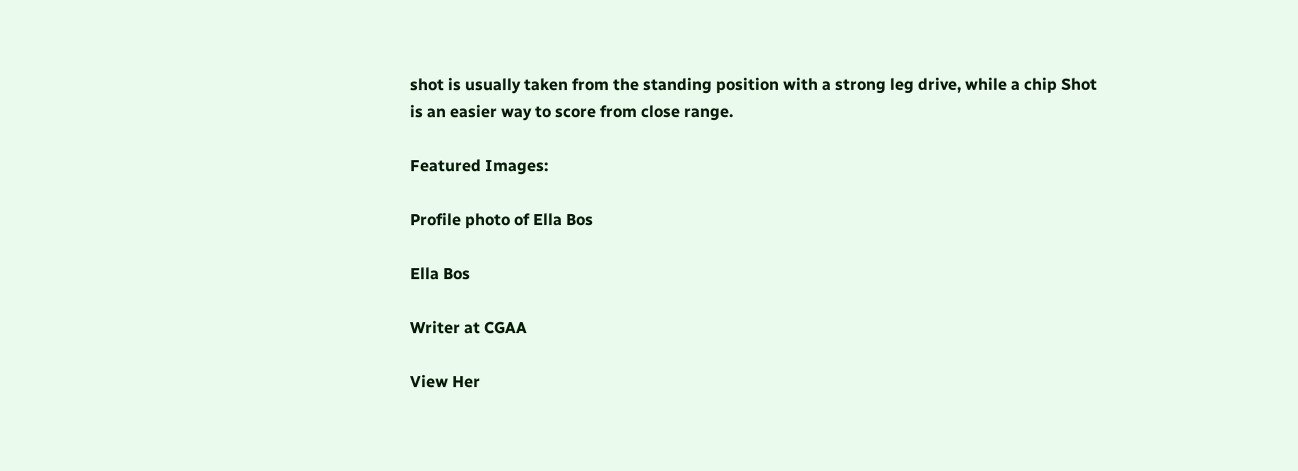shot is usually taken from the standing position with a strong leg drive, while a chip Shot is an easier way to score from close range.

Featured Images:

Profile photo of Ella Bos

Ella Bos

Writer at CGAA

View Her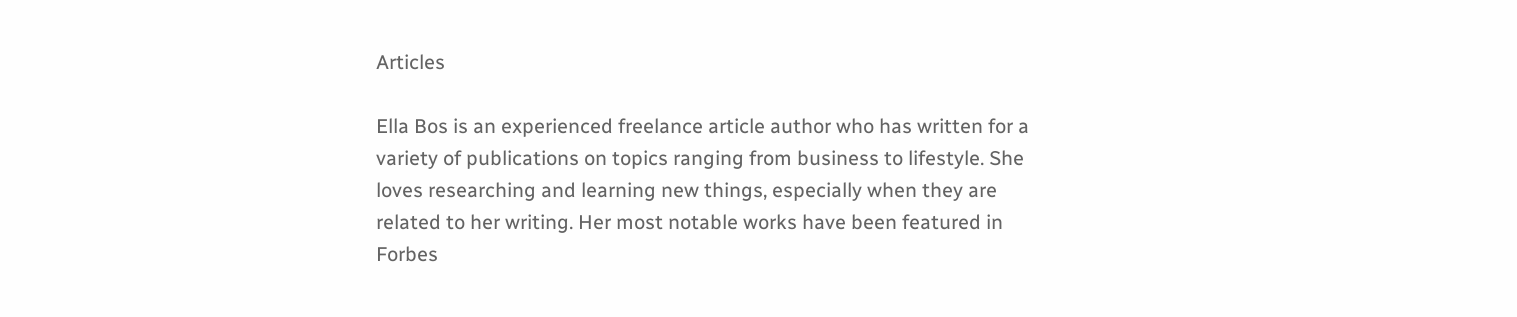Articles

Ella Bos is an experienced freelance article author who has written for a variety of publications on topics ranging from business to lifestyle. She loves researching and learning new things, especially when they are related to her writing. Her most notable works have been featured in Forbes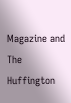Magazine and The Huffington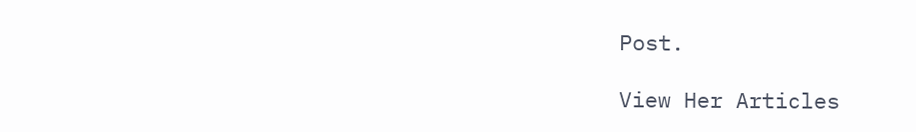Post.

View Her Articles